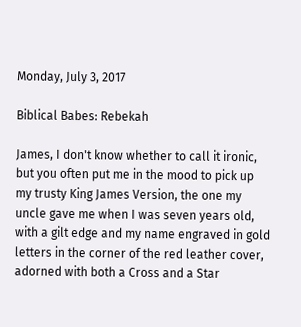Monday, July 3, 2017

Biblical Babes: Rebekah

James, I don't know whether to call it ironic, but you often put me in the mood to pick up my trusty King James Version, the one my uncle gave me when I was seven years old, with a gilt edge and my name engraved in gold letters in the corner of the red leather cover, adorned with both a Cross and a Star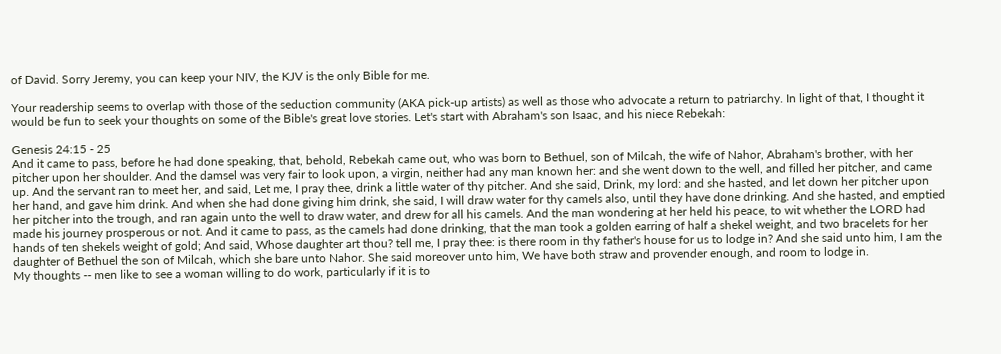of David. Sorry Jeremy, you can keep your NIV, the KJV is the only Bible for me.

Your readership seems to overlap with those of the seduction community (AKA pick-up artists) as well as those who advocate a return to patriarchy. In light of that, I thought it would be fun to seek your thoughts on some of the Bible's great love stories. Let's start with Abraham's son Isaac, and his niece Rebekah:

Genesis 24:15 - 25
And it came to pass, before he had done speaking, that, behold, Rebekah came out, who was born to Bethuel, son of Milcah, the wife of Nahor, Abraham's brother, with her pitcher upon her shoulder. And the damsel was very fair to look upon, a virgin, neither had any man known her: and she went down to the well, and filled her pitcher, and came up. And the servant ran to meet her, and said, Let me, I pray thee, drink a little water of thy pitcher. And she said, Drink, my lord: and she hasted, and let down her pitcher upon her hand, and gave him drink. And when she had done giving him drink, she said, I will draw water for thy camels also, until they have done drinking. And she hasted, and emptied her pitcher into the trough, and ran again unto the well to draw water, and drew for all his camels. And the man wondering at her held his peace, to wit whether the LORD had made his journey prosperous or not. And it came to pass, as the camels had done drinking, that the man took a golden earring of half a shekel weight, and two bracelets for her hands of ten shekels weight of gold; And said, Whose daughter art thou? tell me, I pray thee: is there room in thy father's house for us to lodge in? And she said unto him, I am the daughter of Bethuel the son of Milcah, which she bare unto Nahor. She said moreover unto him, We have both straw and provender enough, and room to lodge in.
My thoughts -- men like to see a woman willing to do work, particularly if it is to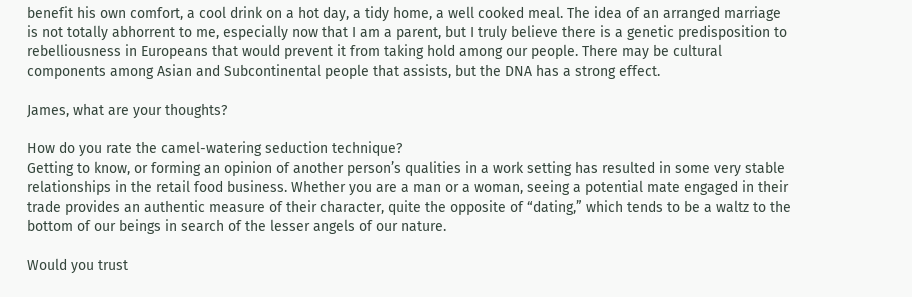benefit his own comfort, a cool drink on a hot day, a tidy home, a well cooked meal. The idea of an arranged marriage is not totally abhorrent to me, especially now that I am a parent, but I truly believe there is a genetic predisposition to rebelliousness in Europeans that would prevent it from taking hold among our people. There may be cultural components among Asian and Subcontinental people that assists, but the DNA has a strong effect.

James, what are your thoughts?

How do you rate the camel-watering seduction technique?
Getting to know, or forming an opinion of another person’s qualities in a work setting has resulted in some very stable relationships in the retail food business. Whether you are a man or a woman, seeing a potential mate engaged in their trade provides an authentic measure of their character, quite the opposite of “dating,” which tends to be a waltz to the bottom of our beings in search of the lesser angels of our nature.

Would you trust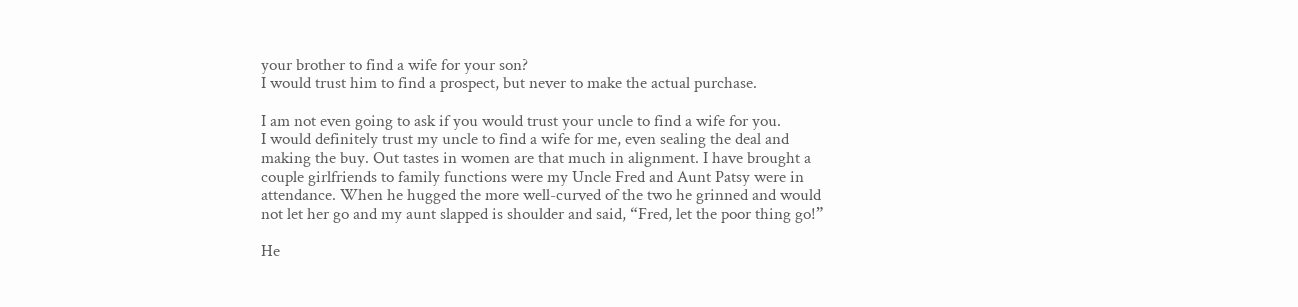your brother to find a wife for your son?
I would trust him to find a prospect, but never to make the actual purchase.

I am not even going to ask if you would trust your uncle to find a wife for you.
I would definitely trust my uncle to find a wife for me, even sealing the deal and making the buy. Out tastes in women are that much in alignment. I have brought a couple girlfriends to family functions were my Uncle Fred and Aunt Patsy were in attendance. When he hugged the more well-curved of the two he grinned and would not let her go and my aunt slapped is shoulder and said, “Fred, let the poor thing go!”

He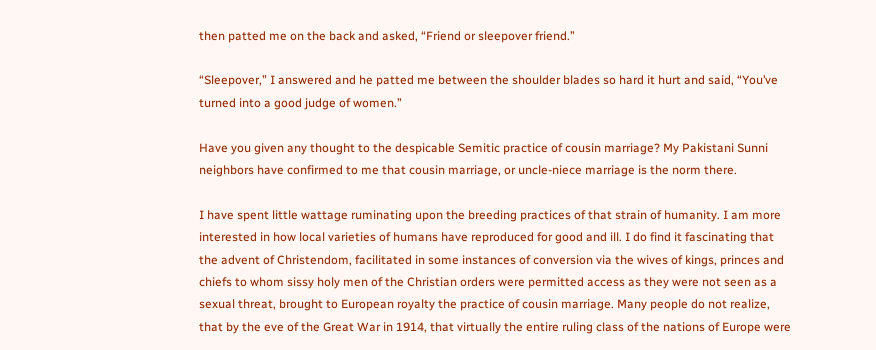then patted me on the back and asked, “Friend or sleepover friend.”

“Sleepover,” I answered and he patted me between the shoulder blades so hard it hurt and said, “You’ve turned into a good judge of women.”

Have you given any thought to the despicable Semitic practice of cousin marriage? My Pakistani Sunni neighbors have confirmed to me that cousin marriage, or uncle-niece marriage is the norm there.

I have spent little wattage ruminating upon the breeding practices of that strain of humanity. I am more interested in how local varieties of humans have reproduced for good and ill. I do find it fascinating that the advent of Christendom, facilitated in some instances of conversion via the wives of kings, princes and chiefs to whom sissy holy men of the Christian orders were permitted access as they were not seen as a sexual threat, brought to European royalty the practice of cousin marriage. Many people do not realize, that by the eve of the Great War in 1914, that virtually the entire ruling class of the nations of Europe were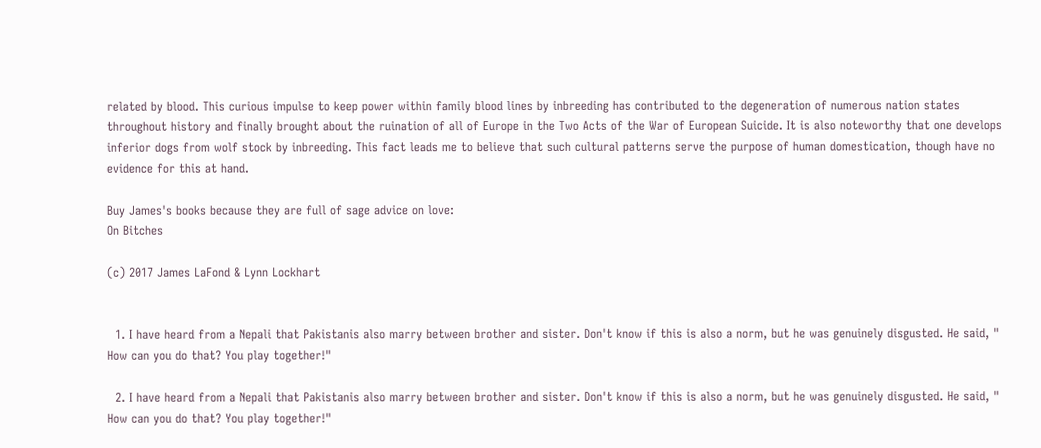related by blood. This curious impulse to keep power within family blood lines by inbreeding has contributed to the degeneration of numerous nation states throughout history and finally brought about the ruination of all of Europe in the Two Acts of the War of European Suicide. It is also noteworthy that one develops inferior dogs from wolf stock by inbreeding. This fact leads me to believe that such cultural patterns serve the purpose of human domestication, though have no evidence for this at hand.

Buy James's books because they are full of sage advice on love:
On Bitches

(c) 2017 James LaFond & Lynn Lockhart


  1. I have heard from a Nepali that Pakistanis also marry between brother and sister. Don't know if this is also a norm, but he was genuinely disgusted. He said, " How can you do that? You play together!"

  2. I have heard from a Nepali that Pakistanis also marry between brother and sister. Don't know if this is also a norm, but he was genuinely disgusted. He said, " How can you do that? You play together!"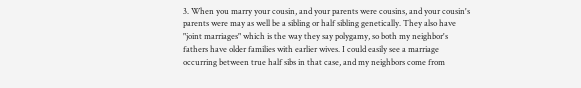3. When you marry your cousin, and your parents were cousins, and your cousin's parents were may as well be a sibling or half sibling genetically. They also have "joint marriages" which is the way they say polygamy, so both my neighbor's fathers have older families with earlier wives. I could easily see a marriage occurring between true half sibs in that case, and my neighbors come from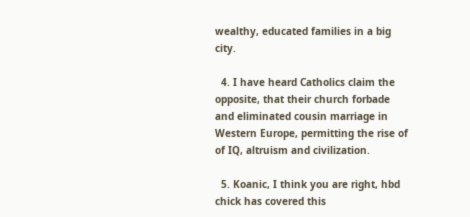wealthy, educated families in a big city.

  4. I have heard Catholics claim the opposite, that their church forbade and eliminated cousin marriage in Western Europe, permitting the rise of of IQ, altruism and civilization.

  5. Koanic, I think you are right, hbd chick has covered this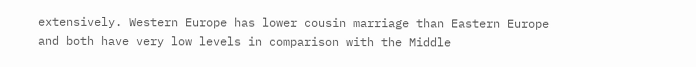extensively. Western Europe has lower cousin marriage than Eastern Europe and both have very low levels in comparison with the Middle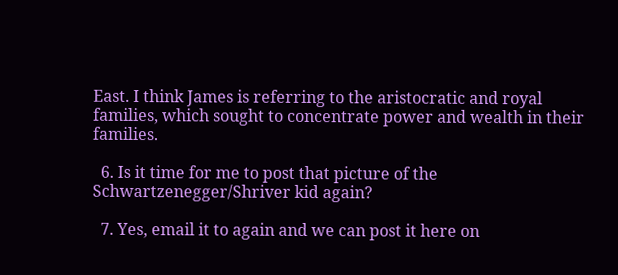East. I think James is referring to the aristocratic and royal families, which sought to concentrate power and wealth in their families.

  6. Is it time for me to post that picture of the Schwartzenegger/Shriver kid again?

  7. Yes, email it to again and we can post it here on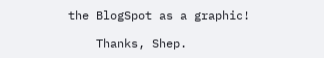the BlogSpot as a graphic!

    Thanks, Shep.